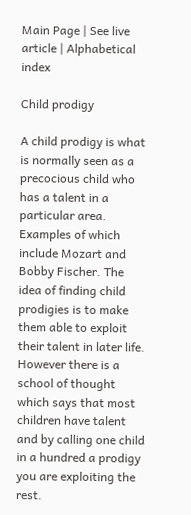Main Page | See live article | Alphabetical index

Child prodigy

A child prodigy is what is normally seen as a precocious child who has a talent in a particular area. Examples of which include Mozart and Bobby Fischer. The idea of finding child prodigies is to make them able to exploit their talent in later life. However there is a school of thought which says that most children have talent and by calling one child in a hundred a prodigy you are exploiting the rest.